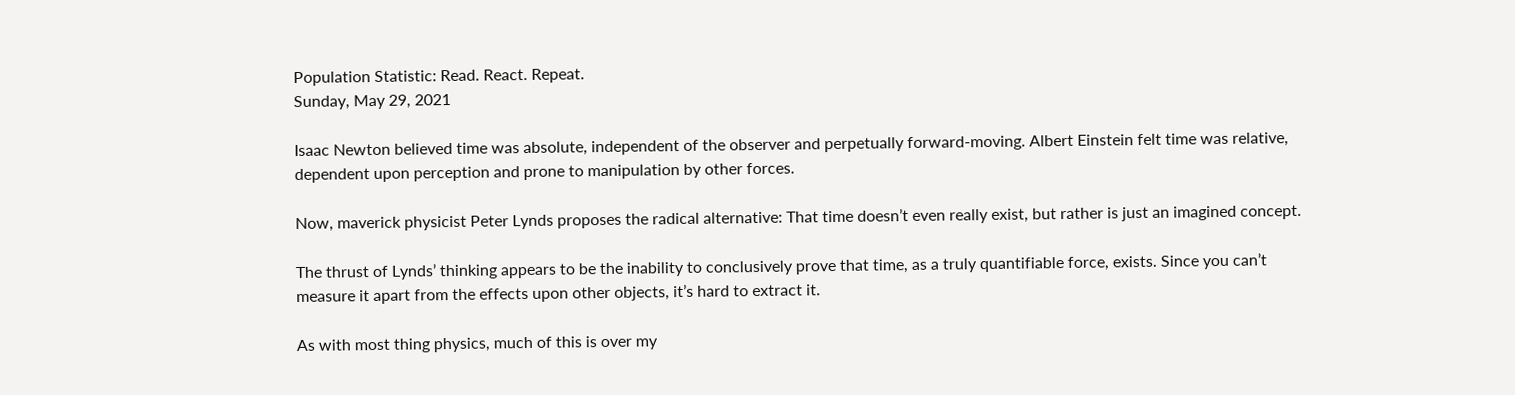Population Statistic: Read. React. Repeat.
Sunday, May 29, 2021

Isaac Newton believed time was absolute, independent of the observer and perpetually forward-moving. Albert Einstein felt time was relative, dependent upon perception and prone to manipulation by other forces.

Now, maverick physicist Peter Lynds proposes the radical alternative: That time doesn’t even really exist, but rather is just an imagined concept.

The thrust of Lynds’ thinking appears to be the inability to conclusively prove that time, as a truly quantifiable force, exists. Since you can’t measure it apart from the effects upon other objects, it’s hard to extract it.

As with most thing physics, much of this is over my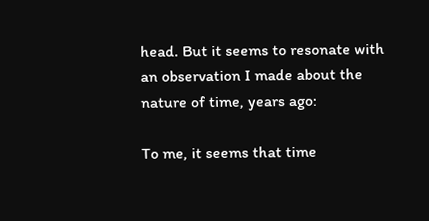head. But it seems to resonate with an observation I made about the nature of time, years ago:

To me, it seems that time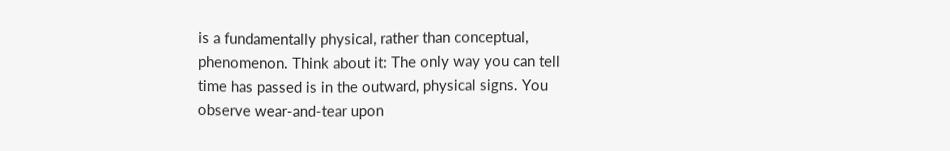is a fundamentally physical, rather than conceptual, phenomenon. Think about it: The only way you can tell time has passed is in the outward, physical signs. You observe wear-and-tear upon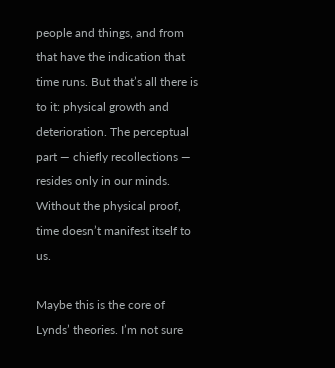people and things, and from that have the indication that time runs. But that’s all there is to it: physical growth and deterioration. The perceptual part — chiefly recollections — resides only in our minds. Without the physical proof, time doesn’t manifest itself to us.

Maybe this is the core of Lynds’ theories. I’m not sure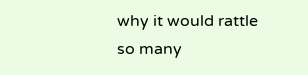why it would rattle so many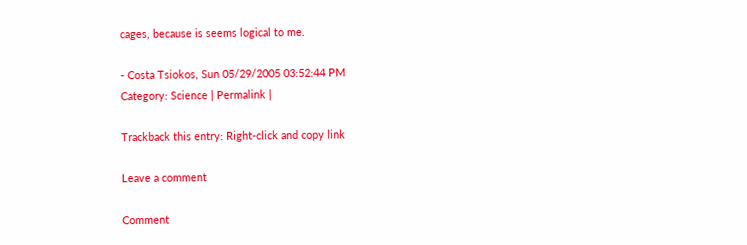cages, because is seems logical to me.

- Costa Tsiokos, Sun 05/29/2005 03:52:44 PM
Category: Science | Permalink |

Trackback this entry: Right-click and copy link

Leave a comment

Comment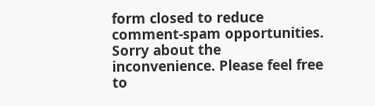form closed to reduce comment-spam opportunities. Sorry about the inconvenience. Please feel free to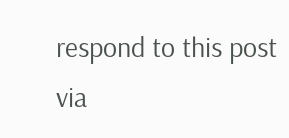respond to this post via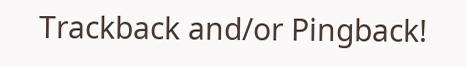Trackback and/or Pingback!